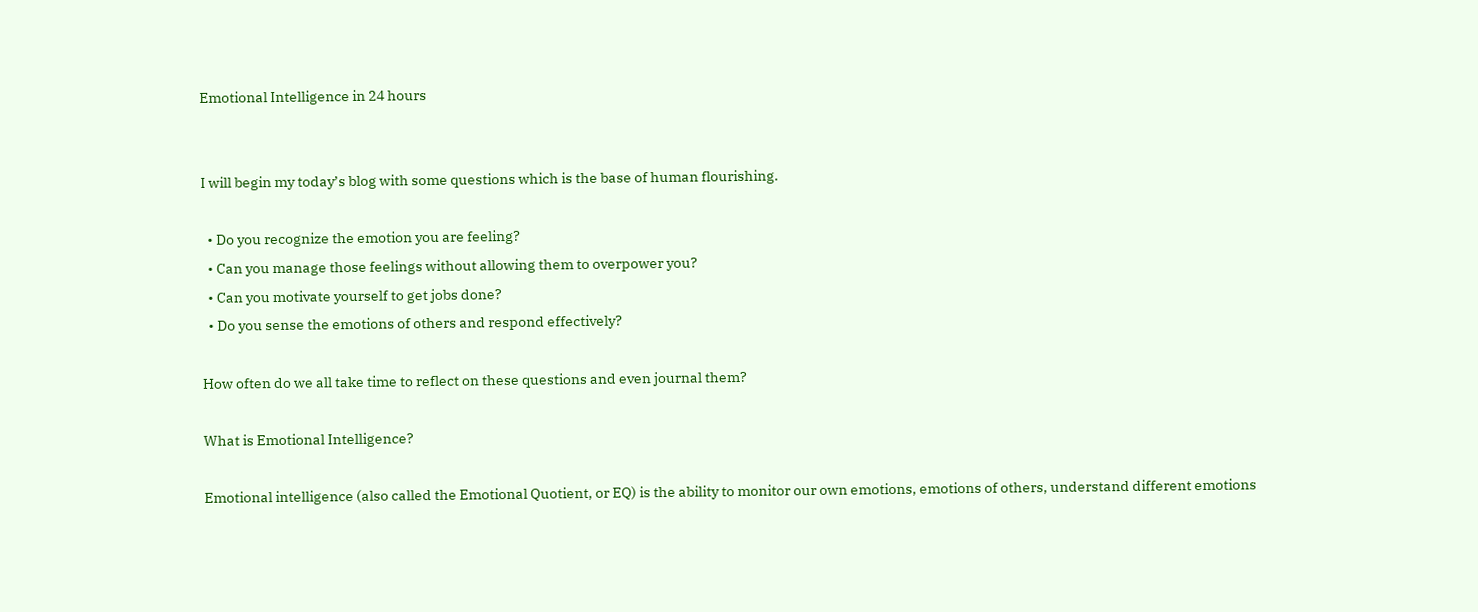Emotional Intelligence in 24 hours


I will begin my today’s blog with some questions which is the base of human flourishing.

  • Do you recognize the emotion you are feeling?
  • Can you manage those feelings without allowing them to overpower you?
  • Can you motivate yourself to get jobs done?
  • Do you sense the emotions of others and respond effectively?

How often do we all take time to reflect on these questions and even journal them?

What is Emotional Intelligence?

Emotional intelligence (also called the Emotional Quotient, or EQ) is the ability to monitor our own emotions, emotions of others, understand different emotions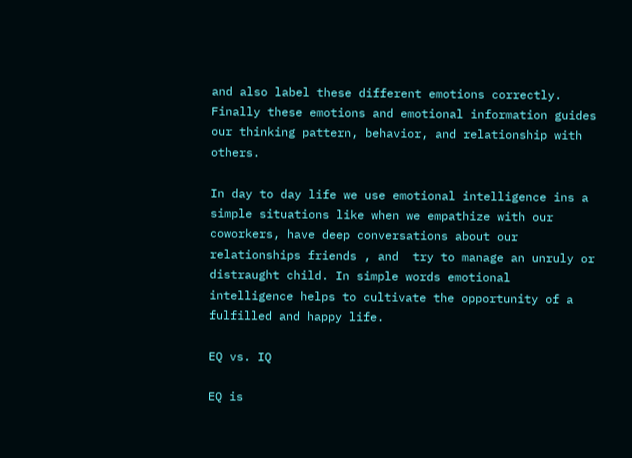and also label these different emotions correctly. Finally these emotions and emotional information guides our thinking pattern, behavior, and relationship with others.

In day to day life we use emotional intelligence ins a simple situations like when we empathize with our coworkers, have deep conversations about our relationships friends , and  try to manage an unruly or distraught child. In simple words emotional intelligence helps to cultivate the opportunity of a fulfilled and happy life.

EQ vs. IQ

EQ is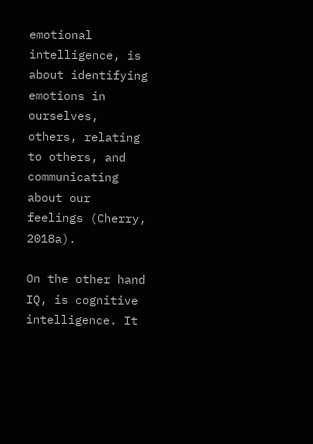emotional intelligence, is about identifying emotions in ourselves, others, relating to others, and communicating about our feelings (Cherry, 2018a).

On the other hand IQ, is cognitive intelligence. It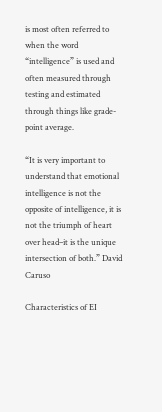is most often referred to when the word “intelligence” is used and often measured through testing and estimated through things like grade-point average.

“It is very important to understand that emotional intelligence is not the opposite of intelligence, it is not the triumph of heart over head–it is the unique intersection of both.” David Caruso

Characteristics of EI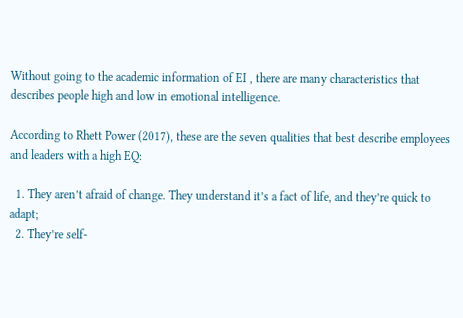Without going to the academic information of EI , there are many characteristics that describes people high and low in emotional intelligence.

According to Rhett Power (2017), these are the seven qualities that best describe employees and leaders with a high EQ:

  1. They aren’t afraid of change. They understand it’s a fact of life, and they’re quick to adapt;
  2. They’re self-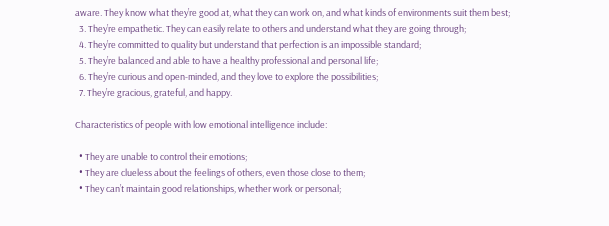aware. They know what they’re good at, what they can work on, and what kinds of environments suit them best;
  3. They’re empathetic. They can easily relate to others and understand what they are going through;
  4. They’re committed to quality but understand that perfection is an impossible standard;
  5. They’re balanced and able to have a healthy professional and personal life;
  6. They’re curious and open-minded, and they love to explore the possibilities;
  7. They’re gracious, grateful, and happy.

Characteristics of people with low emotional intelligence include:

  • They are unable to control their emotions;
  • They are clueless about the feelings of others, even those close to them;
  • They can’t maintain good relationships, whether work or personal;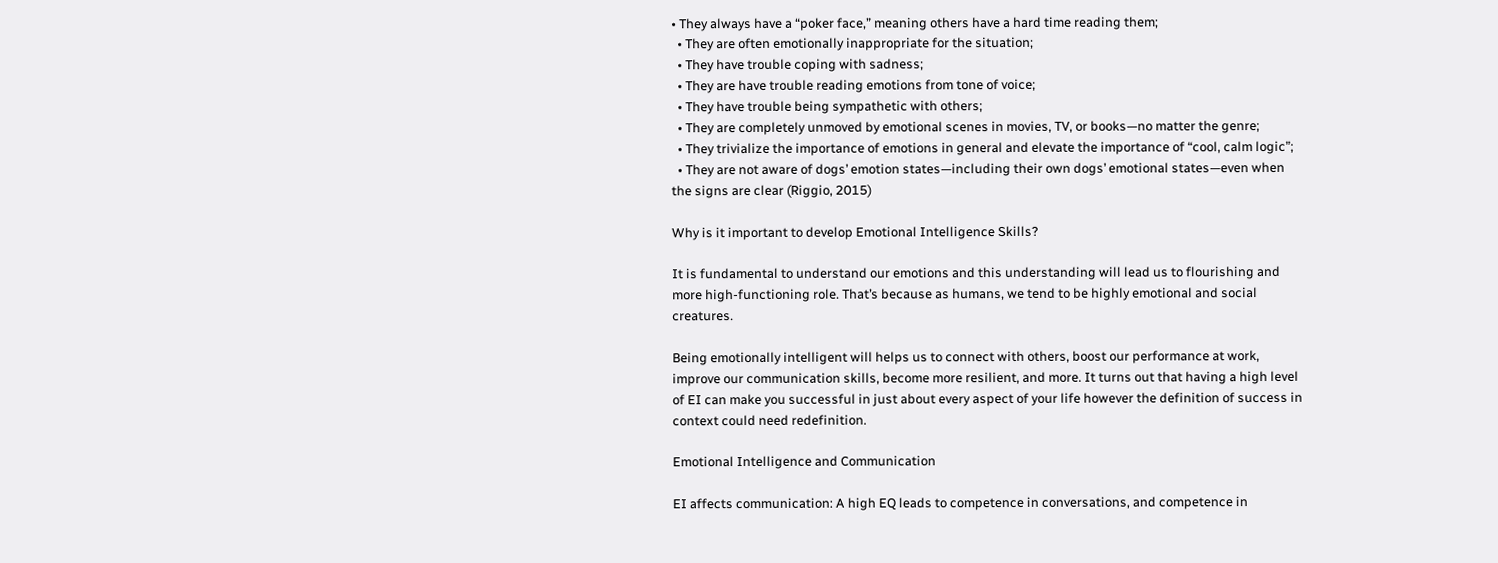• They always have a “poker face,” meaning others have a hard time reading them;
  • They are often emotionally inappropriate for the situation;
  • They have trouble coping with sadness;
  • They are have trouble reading emotions from tone of voice;
  • They have trouble being sympathetic with others;
  • They are completely unmoved by emotional scenes in movies, TV, or books—no matter the genre;
  • They trivialize the importance of emotions in general and elevate the importance of “cool, calm logic”;
  • They are not aware of dogs’ emotion states—including their own dogs’ emotional states—even when the signs are clear (Riggio, 2015)

Why is it important to develop Emotional Intelligence Skills?

It is fundamental to understand our emotions and this understanding will lead us to flourishing and more high-functioning role. That’s because as humans, we tend to be highly emotional and social creatures.

Being emotionally intelligent will helps us to connect with others, boost our performance at work, improve our communication skills, become more resilient, and more. It turns out that having a high level of EI can make you successful in just about every aspect of your life however the definition of success in context could need redefinition.

Emotional Intelligence and Communication

EI affects communication: A high EQ leads to competence in conversations, and competence in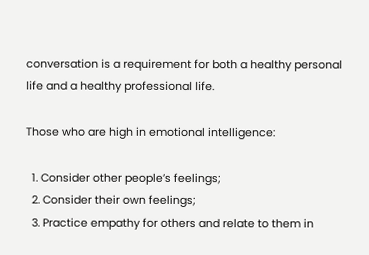conversation is a requirement for both a healthy personal life and a healthy professional life.

Those who are high in emotional intelligence:

  1. Consider other people’s feelings;
  2. Consider their own feelings;
  3. Practice empathy for others and relate to them in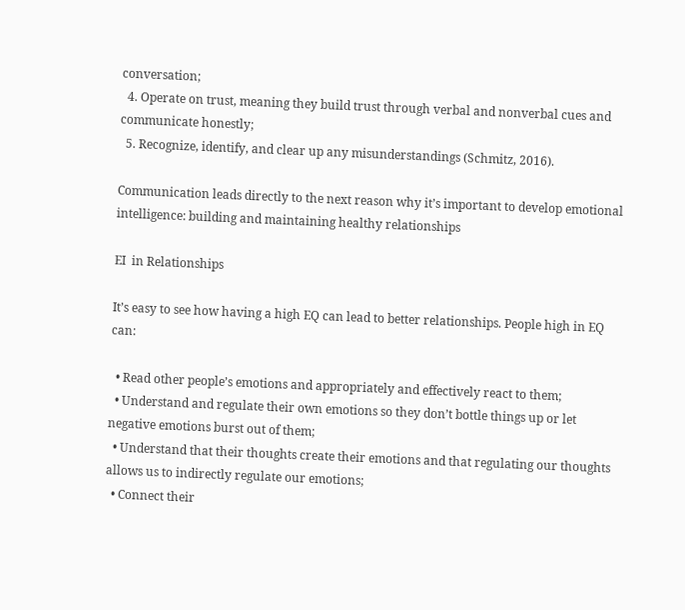conversation;
  4. Operate on trust, meaning they build trust through verbal and nonverbal cues and communicate honestly;
  5. Recognize, identify, and clear up any misunderstandings (Schmitz, 2016).

Communication leads directly to the next reason why it’s important to develop emotional intelligence: building and maintaining healthy relationships

EI  in Relationships

It’s easy to see how having a high EQ can lead to better relationships. People high in EQ can:

  • Read other people’s emotions and appropriately and effectively react to them;
  • Understand and regulate their own emotions so they don’t bottle things up or let negative emotions burst out of them;
  • Understand that their thoughts create their emotions and that regulating our thoughts allows us to indirectly regulate our emotions;
  • Connect their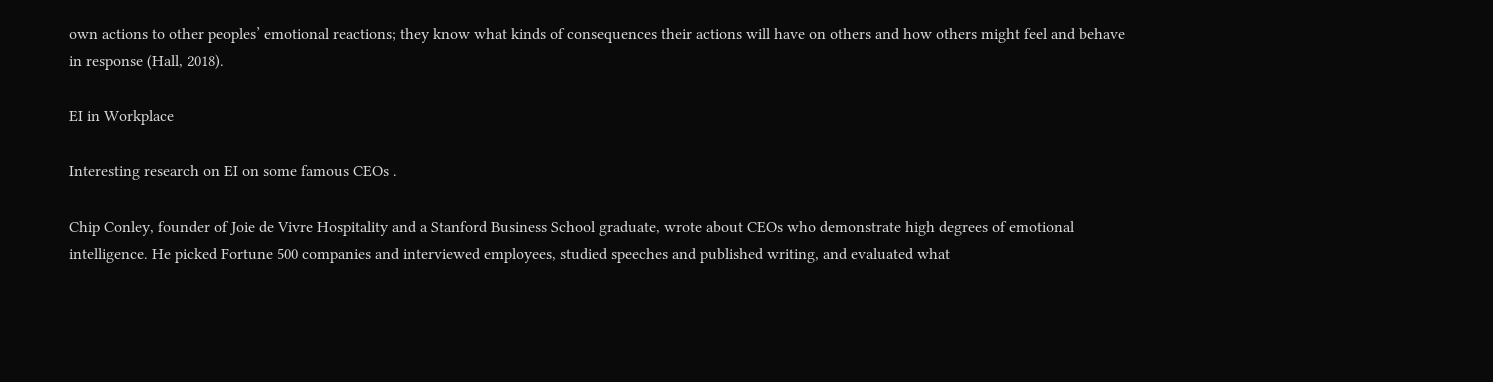own actions to other peoples’ emotional reactions; they know what kinds of consequences their actions will have on others and how others might feel and behave in response (Hall, 2018).

EI in Workplace

Interesting research on EI on some famous CEOs .

Chip Conley, founder of Joie de Vivre Hospitality and a Stanford Business School graduate, wrote about CEOs who demonstrate high degrees of emotional intelligence. He picked Fortune 500 companies and interviewed employees, studied speeches and published writing, and evaluated what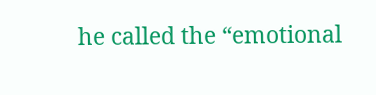he called the “emotional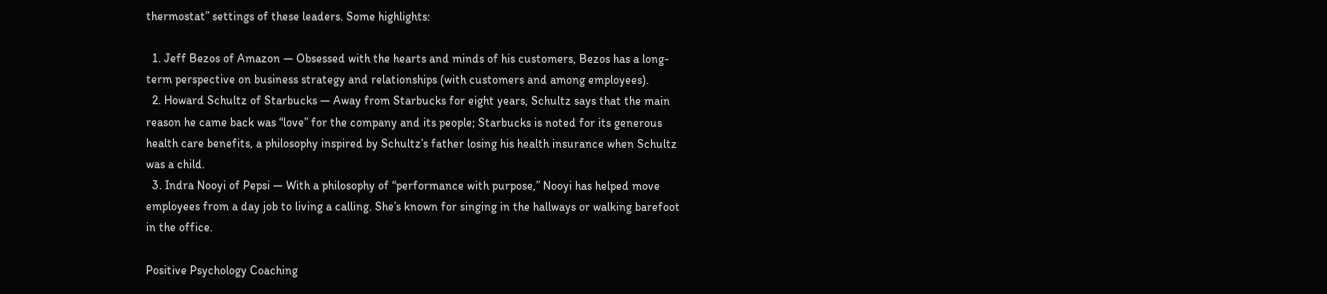thermostat” settings of these leaders. Some highlights:

  1. Jeff Bezos of Amazon — Obsessed with the hearts and minds of his customers, Bezos has a long-term perspective on business strategy and relationships (with customers and among employees).
  2. Howard Schultz of Starbucks — Away from Starbucks for eight years, Schultz says that the main reason he came back was “love” for the company and its people; Starbucks is noted for its generous health care benefits, a philosophy inspired by Schultz’s father losing his health insurance when Schultz was a child.
  3. Indra Nooyi of Pepsi — With a philosophy of “performance with purpose,” Nooyi has helped move employees from a day job to living a calling. She’s known for singing in the hallways or walking barefoot in the office.

Positive Psychology Coaching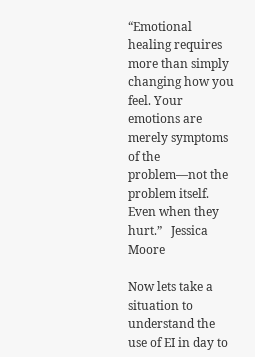“Emotional healing requires more than simply changing how you feel. Your emotions are merely symptoms of the problem—not the problem itself.  Even when they hurt.”   Jessica Moore

Now lets take a situation to understand the use of EI in day to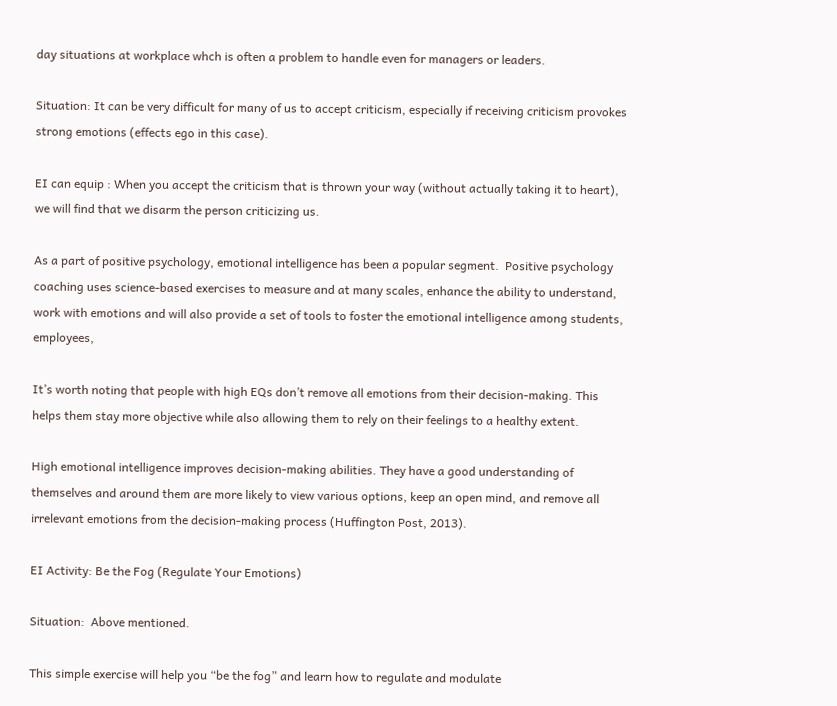day situations at workplace whch is often a problem to handle even for managers or leaders.

Situation: It can be very difficult for many of us to accept criticism, especially if receiving criticism provokes strong emotions (effects ego in this case).

EI can equip : When you accept the criticism that is thrown your way (without actually taking it to heart), we will find that we disarm the person criticizing us.

As a part of positive psychology, emotional intelligence has been a popular segment.  Positive psychology coaching uses science-based exercises to measure and at many scales, enhance the ability to understand, work with emotions and will also provide a set of tools to foster the emotional intelligence among students, employees,

It’s worth noting that people with high EQs don’t remove all emotions from their decision-making. This helps them stay more objective while also allowing them to rely on their feelings to a healthy extent.

High emotional intelligence improves decision-making abilities. They have a good understanding of themselves and around them are more likely to view various options, keep an open mind, and remove all irrelevant emotions from the decision-making process (Huffington Post, 2013).

EI Activity: Be the Fog (Regulate Your Emotions)

Situation:  Above mentioned.

This simple exercise will help you “be the fog” and learn how to regulate and modulate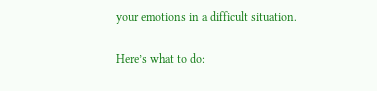your emotions in a difficult situation.

Here’s what to do: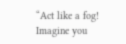“Act like a fog! Imagine you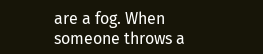are a fog. When someone throws a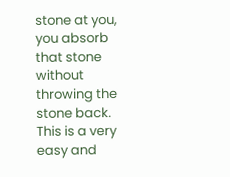stone at you, you absorb that stone without throwing the stone back. This is a very easy and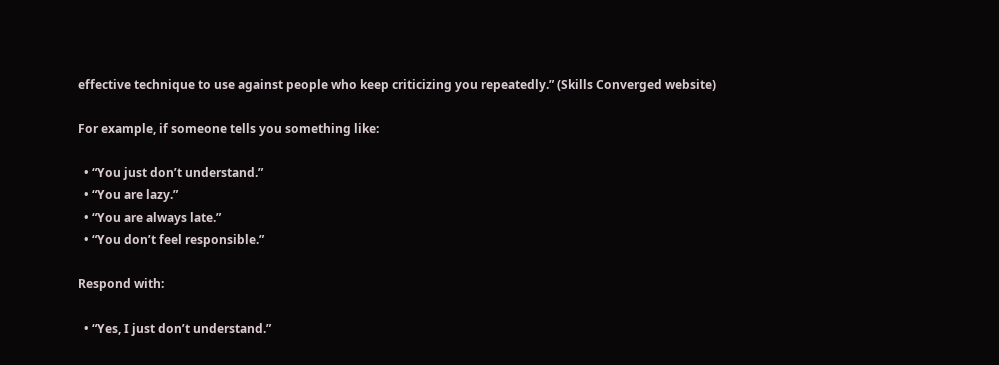effective technique to use against people who keep criticizing you repeatedly.” (Skills Converged website)

For example, if someone tells you something like:

  • “You just don’t understand.”
  • “You are lazy.”
  • “You are always late.”
  • “You don’t feel responsible.”

Respond with:

  • “Yes, I just don’t understand.”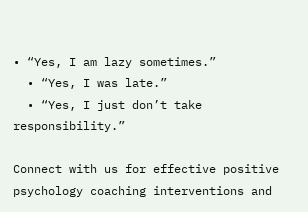• “Yes, I am lazy sometimes.”
  • “Yes, I was late.”
  • “Yes, I just don’t take responsibility.”

Connect with us for effective positive psychology coaching interventions and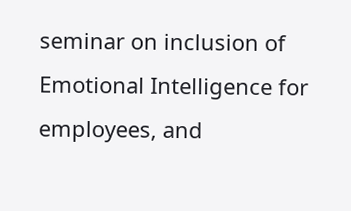seminar on inclusion of Emotional Intelligence for employees, and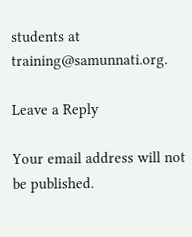students at training@samunnati.org.

Leave a Reply

Your email address will not be published.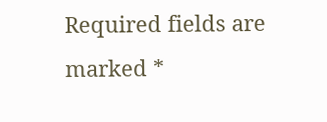Required fields are marked *